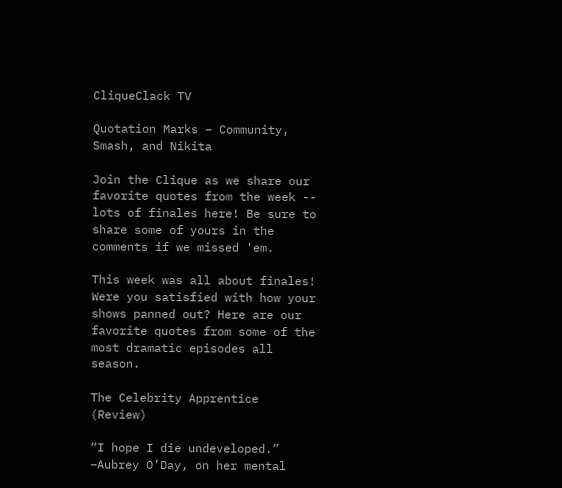CliqueClack TV

Quotation Marks – Community, Smash, and Nikita

Join the Clique as we share our favorite quotes from the week -- lots of finales here! Be sure to share some of yours in the comments if we missed 'em.

This week was all about finales! Were you satisfied with how your shows panned out? Here are our favorite quotes from some of the most dramatic episodes all season.

The Celebrity Apprentice (Review)

“I hope I die undeveloped.” –Aubrey O’Day, on her mental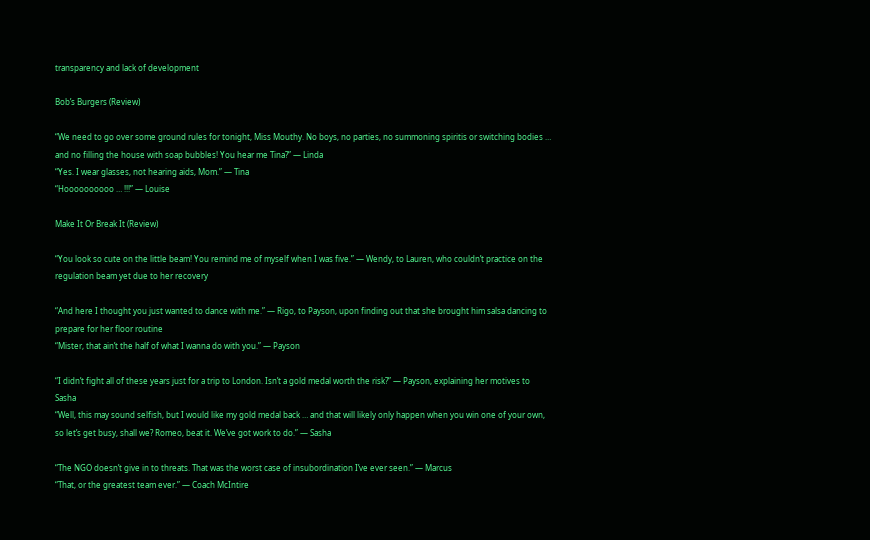transparency and lack of development

Bob’s Burgers (Review)

“We need to go over some ground rules for tonight, Miss Mouthy. No boys, no parties, no summoning spiritis or switching bodies … and no filling the house with soap bubbles! You hear me Tina?” — Linda
“Yes. I wear glasses, not hearing aids, Mom.” — Tina
“Hoooooooooo … !!!” — Louise

Make It Or Break It (Review)

“You look so cute on the little beam! You remind me of myself when I was five.” — Wendy, to Lauren, who couldn’t practice on the regulation beam yet due to her recovery

“And here I thought you just wanted to dance with me.” — Rigo, to Payson, upon finding out that she brought him salsa dancing to prepare for her floor routine
“Mister, that ain’t the half of what I wanna do with you.” — Payson

“I didn’t fight all of these years just for a trip to London. Isn’t a gold medal worth the risk?” — Payson, explaining her motives to Sasha
“Well, this may sound selfish, but I would like my gold medal back … and that will likely only happen when you win one of your own, so let’s get busy, shall we? Romeo, beat it. We’ve got work to do.” — Sasha

“The NGO doesn’t give in to threats. That was the worst case of insubordination I’ve ever seen.” — Marcus
“That, or the greatest team ever.” — Coach McIntire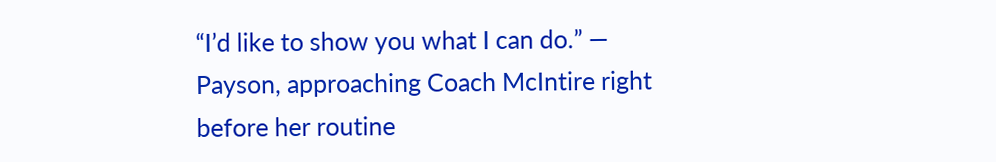“I’d like to show you what I can do.” — Payson, approaching Coach McIntire right before her routine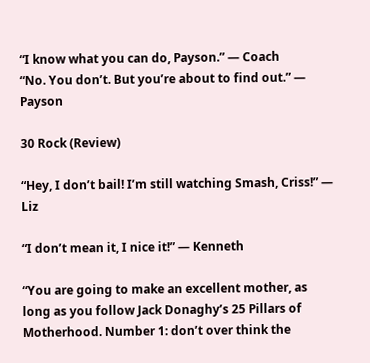“I know what you can do, Payson.” — Coach
“No. You don’t. But you’re about to find out.” — Payson

30 Rock (Review)

“Hey, I don’t bail! I’m still watching Smash, Criss!” — Liz

“I don’t mean it, I nice it!” — Kenneth

“You are going to make an excellent mother, as long as you follow Jack Donaghy’s 25 Pillars of Motherhood. Number 1: don’t over think the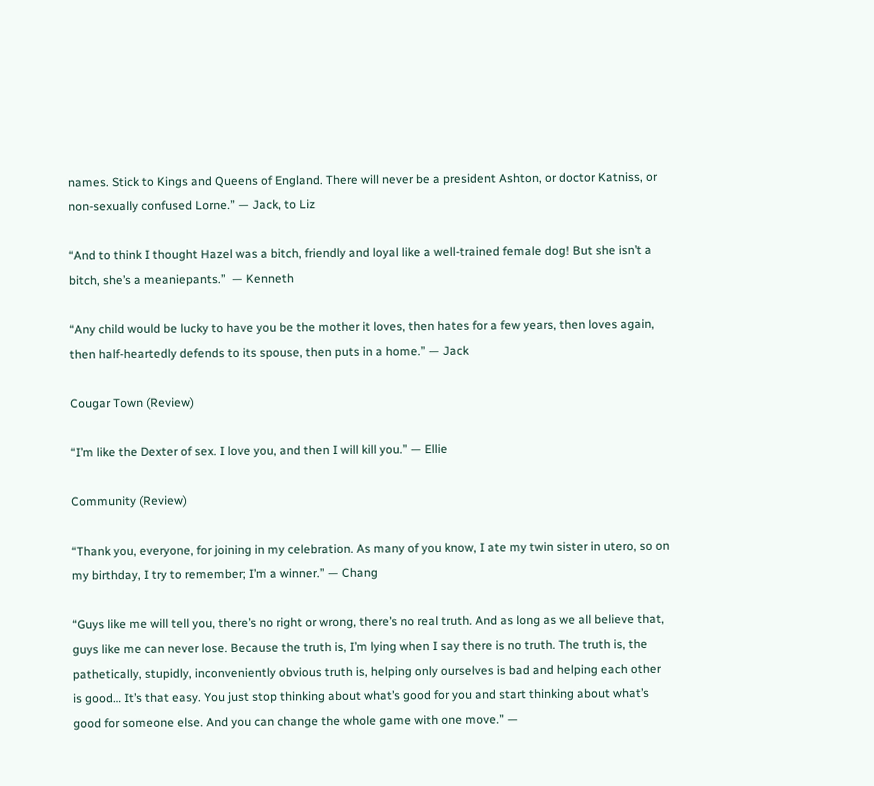names. Stick to Kings and Queens of England. There will never be a president Ashton, or doctor Katniss, or non-sexually confused Lorne.” — Jack, to Liz

“And to think I thought Hazel was a bitch, friendly and loyal like a well-trained female dog! But she isn’t a bitch, she’s a meaniepants.”  — Kenneth

“Any child would be lucky to have you be the mother it loves, then hates for a few years, then loves again, then half-heartedly defends to its spouse, then puts in a home.” — Jack

Cougar Town (Review)

“I’m like the Dexter of sex. I love you, and then I will kill you.” — Ellie

Community (Review)

“Thank you, everyone, for joining in my celebration. As many of you know, I ate my twin sister in utero, so on my birthday, I try to remember; I’m a winner.” — Chang

“Guys like me will tell you, there’s no right or wrong, there’s no real truth. And as long as we all believe that, guys like me can never lose. Because the truth is, I’m lying when I say there is no truth. The truth is, the pathetically, stupidly, inconveniently obvious truth is, helping only ourselves is bad and helping each other is good… It’s that easy. You just stop thinking about what’s good for you and start thinking about what’s good for someone else. And you can change the whole game with one move.” —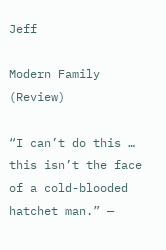Jeff

Modern Family (Review)

“I can’t do this … this isn’t the face of a cold-blooded hatchet man.” —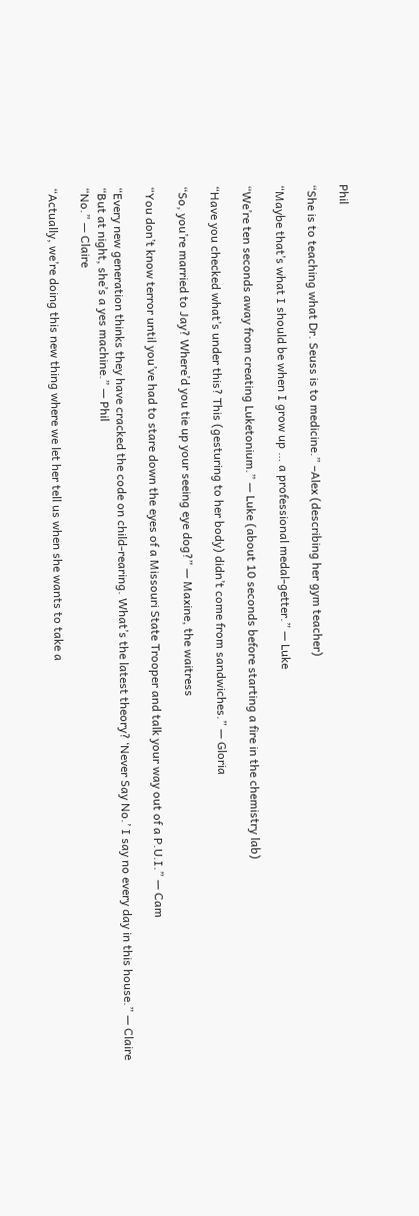Phil

“She is to teaching what Dr. Seuss is to medicine.” –Alex (describing her gym teacher)

“Maybe that’s what I should be when I grow up … a professional medal-getter.” — Luke

“We’re ten seconds away from creating Luketonium.” — Luke (about 10 seconds before starting a fire in the chemistry lab)

“Have you checked what’s under this? This (gesturing to her body) didn’t come from sandwiches.” — Gloria

“So, you’re married to Jay? Where’d you tie up your seeing eye dog?” — Maxine, the waitress

“You don’t know terror until you’ve had to stare down the eyes of a Missouri State Trooper and talk your way out of a P.U.I.” — Cam

“Every new generation thinks they have cracked the code on child-rearing. What’s the latest theory? ‘Never Say No.’ I say no every day in this house.” — Claire
“But at night, she’s a yes machine.” — Phil
“No.” — Claire

“Actually, we’re doing this new thing where we let her tell us when she wants to take a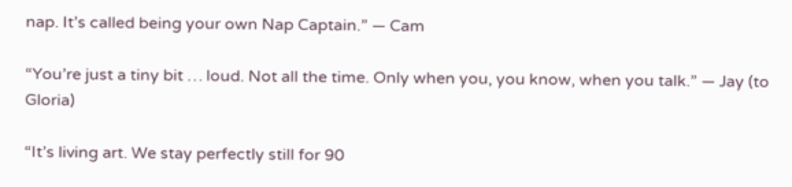nap. It’s called being your own Nap Captain.” — Cam

“You’re just a tiny bit … loud. Not all the time. Only when you, you know, when you talk.” — Jay (to Gloria)

“It’s living art. We stay perfectly still for 90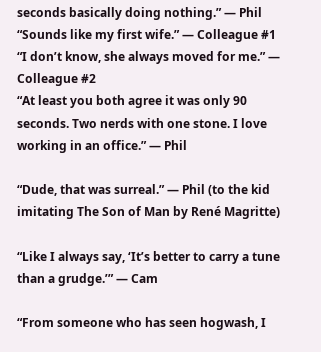seconds basically doing nothing.” — Phil
“Sounds like my first wife.” — Colleague #1
“I don’t know, she always moved for me.” — Colleague #2
“At least you both agree it was only 90 seconds. Two nerds with one stone. I love working in an office.” — Phil

“Dude, that was surreal.” — Phil (to the kid imitating The Son of Man by René Magritte)

“Like I always say, ‘It’s better to carry a tune than a grudge.’” — Cam

“From someone who has seen hogwash, I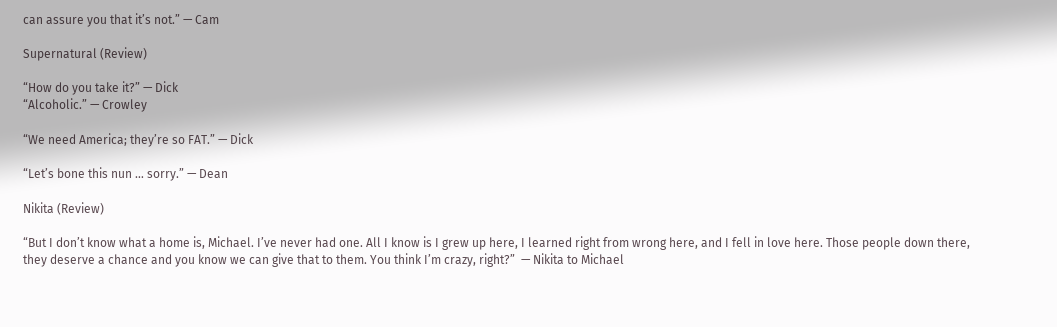can assure you that it’s not.” — Cam

Supernatural (Review)

“How do you take it?” — Dick
“Alcoholic.” — Crowley

“We need America; they’re so FAT.” — Dick

“Let’s bone this nun … sorry.” — Dean

Nikita (Review)

“But I don’t know what a home is, Michael. I’ve never had one. All I know is I grew up here, I learned right from wrong here, and I fell in love here. Those people down there, they deserve a chance and you know we can give that to them. You think I’m crazy, right?”  — Nikita to Michael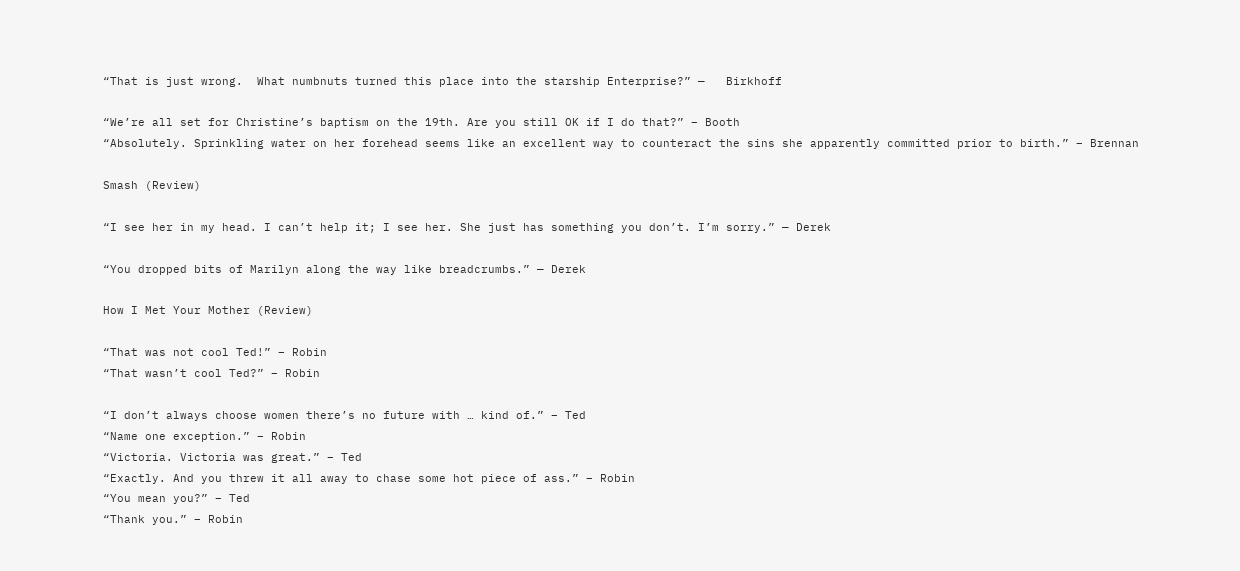“That is just wrong.  What numbnuts turned this place into the starship Enterprise?” —   Birkhoff

“We’re all set for Christine’s baptism on the 19th. Are you still OK if I do that?” – Booth
“Absolutely. Sprinkling water on her forehead seems like an excellent way to counteract the sins she apparently committed prior to birth.” – Brennan

Smash (Review)

“I see her in my head. I can’t help it; I see her. She just has something you don’t. I’m sorry.” — Derek

“You dropped bits of Marilyn along the way like breadcrumbs.” — Derek

How I Met Your Mother (Review)

“That was not cool Ted!” – Robin
“That wasn’t cool Ted?” – Robin

“I don’t always choose women there’s no future with … kind of.” – Ted
“Name one exception.” – Robin
“Victoria. Victoria was great.” – Ted
“Exactly. And you threw it all away to chase some hot piece of ass.” – Robin
“You mean you?” – Ted
“Thank you.” – Robin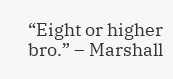“Eight or higher bro.” – Marshall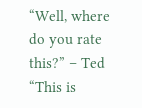“Well, where do you rate this?” – Ted
“This is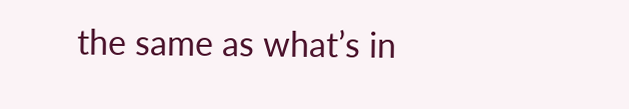the same as what’s in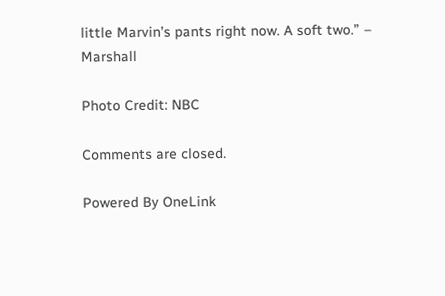little Marvin’s pants right now. A soft two.” – Marshall

Photo Credit: NBC

Comments are closed.

Powered By OneLink